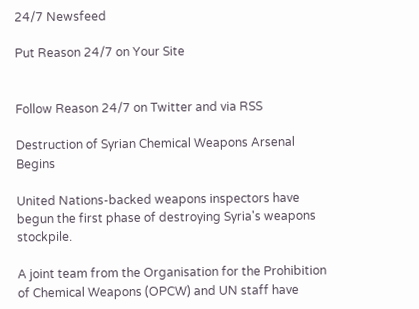24/7 Newsfeed

Put Reason 24/7 on Your Site


Follow Reason 24/7 on Twitter and via RSS

Destruction of Syrian Chemical Weapons Arsenal Begins

United Nations-backed weapons inspectors have begun the first phase of destroying Syria's weapons stockpile.

A joint team from the Organisation for the Prohibition of Chemical Weapons (OPCW) and UN staff have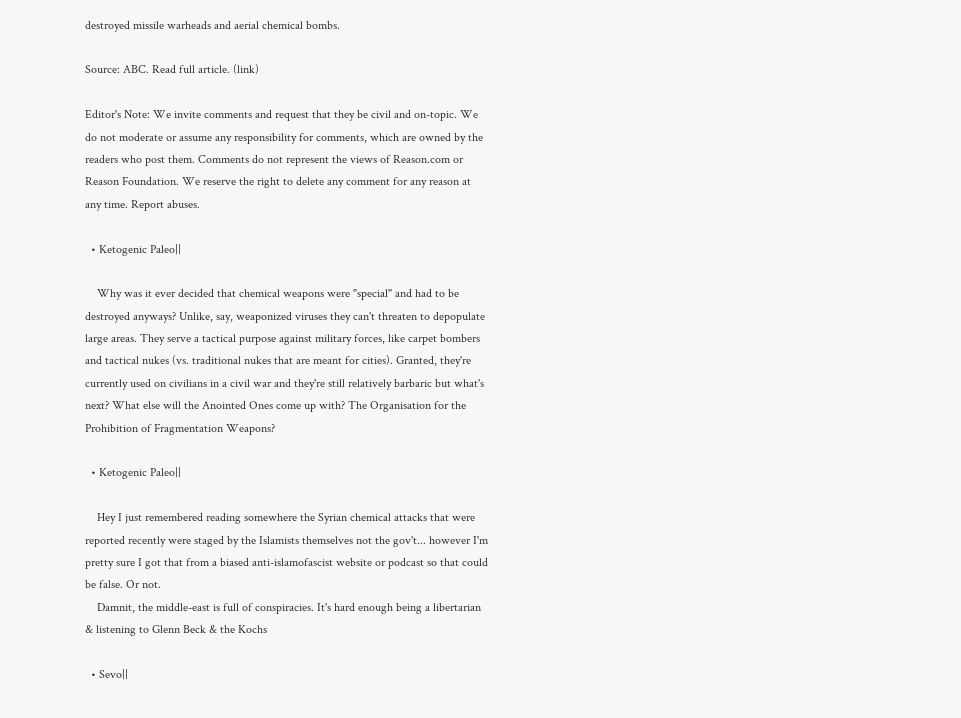destroyed missile warheads and aerial chemical bombs.

Source: ABC. Read full article. (link)

Editor's Note: We invite comments and request that they be civil and on-topic. We do not moderate or assume any responsibility for comments, which are owned by the readers who post them. Comments do not represent the views of Reason.com or Reason Foundation. We reserve the right to delete any comment for any reason at any time. Report abuses.

  • Ketogenic Paleo||

    Why was it ever decided that chemical weapons were "special" and had to be destroyed anyways? Unlike, say, weaponized viruses they can't threaten to depopulate large areas. They serve a tactical purpose against military forces, like carpet bombers and tactical nukes (vs. traditional nukes that are meant for cities). Granted, they're currently used on civilians in a civil war and they're still relatively barbaric but what's next? What else will the Anointed Ones come up with? The Organisation for the Prohibition of Fragmentation Weapons?

  • Ketogenic Paleo||

    Hey I just remembered reading somewhere the Syrian chemical attacks that were reported recently were staged by the Islamists themselves not the gov't... however I'm pretty sure I got that from a biased anti-islamofascist website or podcast so that could be false. Or not.
    Damnit, the middle-east is full of conspiracies. It's hard enough being a libertarian & listening to Glenn Beck & the Kochs

  • Sevo||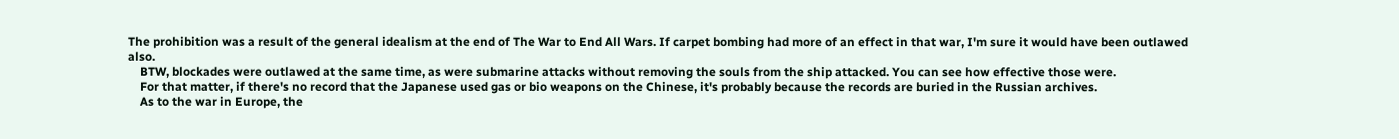The prohibition was a result of the general idealism at the end of The War to End All Wars. If carpet bombing had more of an effect in that war, I'm sure it would have been outlawed also.
    BTW, blockades were outlawed at the same time, as were submarine attacks without removing the souls from the ship attacked. You can see how effective those were.
    For that matter, if there's no record that the Japanese used gas or bio weapons on the Chinese, it's probably because the records are buried in the Russian archives.
    As to the war in Europe, the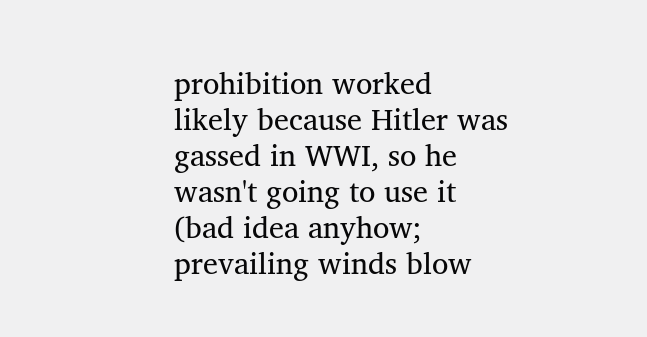prohibition worked likely because Hitler was gassed in WWI, so he wasn't going to use it (bad idea anyhow; prevailing winds blow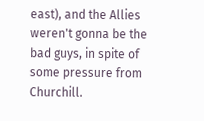east), and the Allies weren't gonna be the bad guys, in spite of some pressure from Churchill.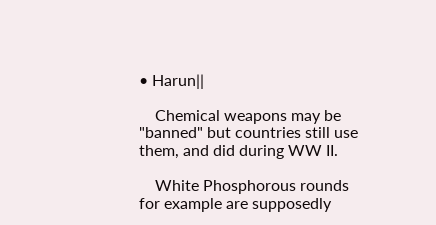• Harun||

    Chemical weapons may be "banned" but countries still use them, and did during WW II.

    White Phosphorous rounds for example are supposedly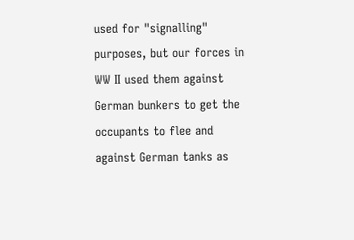used for "signalling" purposes, but our forces in WW II used them against German bunkers to get the occupants to flee and against German tanks as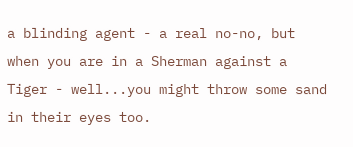a blinding agent - a real no-no, but when you are in a Sherman against a Tiger - well...you might throw some sand in their eyes too.